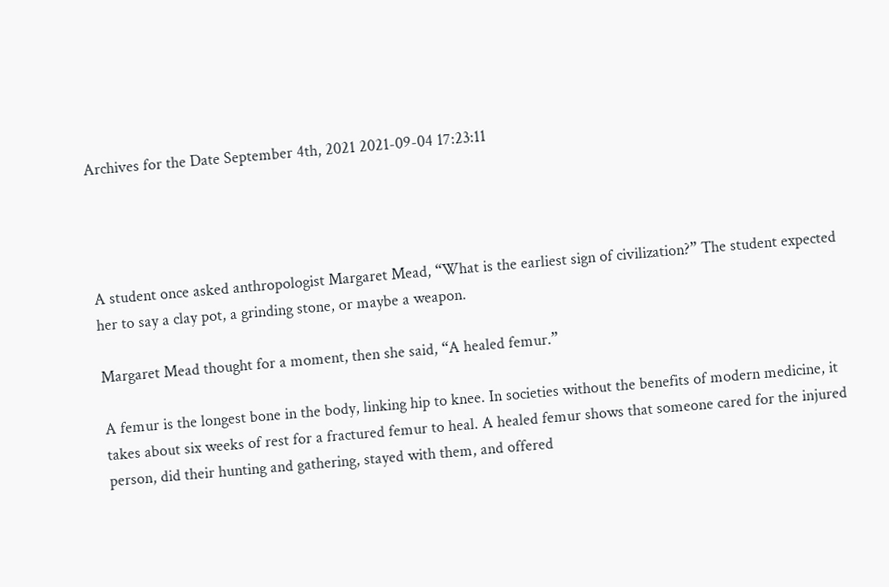Archives for the Date September 4th, 2021 2021-09-04 17:23:11




A student once asked anthropologist Margaret Mead, “What is the earliest sign of civilization?” The student expected her to say a clay pot, a grinding stone, or maybe a weapon.

Margaret Mead thought for a moment, then she said, “A healed femur.”

A femur is the longest bone in the body, linking hip to knee. In societies without the benefits of modern medicine, it takes about six weeks of rest for a fractured femur to heal. A healed femur shows that someone cared for the injured person, did their hunting and gathering, stayed with them, and offered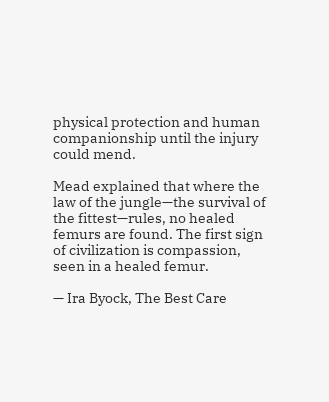physical protection and human companionship until the injury could mend.

Mead explained that where the law of the jungle—the survival of the fittest—rules, no healed femurs are found. The first sign of civilization is compassion, seen in a healed femur.

— Ira Byock, The Best Care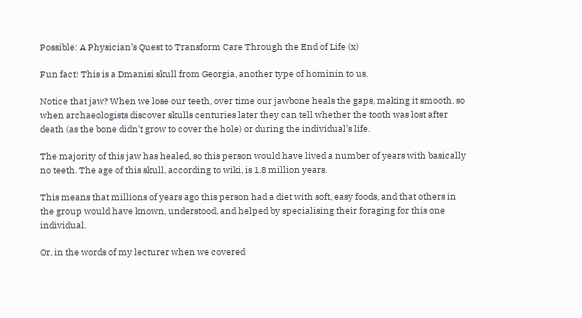Possible: A Physician’s Quest to Transform Care Through the End of Life (x)

Fun fact! This is a Dmanisi skull from Georgia, another type of hominin to us.

Notice that jaw? When we lose our teeth, over time our jawbone heals the gaps, making it smooth, so when archaeologists discover skulls centuries later they can tell whether the tooth was lost after death (as the bone didn’t grow to cover the hole) or during the individual’s life.

The majority of this jaw has healed, so this person would have lived a number of years with basically no teeth. The age of this skull, according to wiki, is 1.8 million years.

This means that millions of years ago this person had a diet with soft, easy foods, and that others in the group would have known, understood, and helped by specialising their foraging for this one individual.

Or, in the words of my lecturer when we covered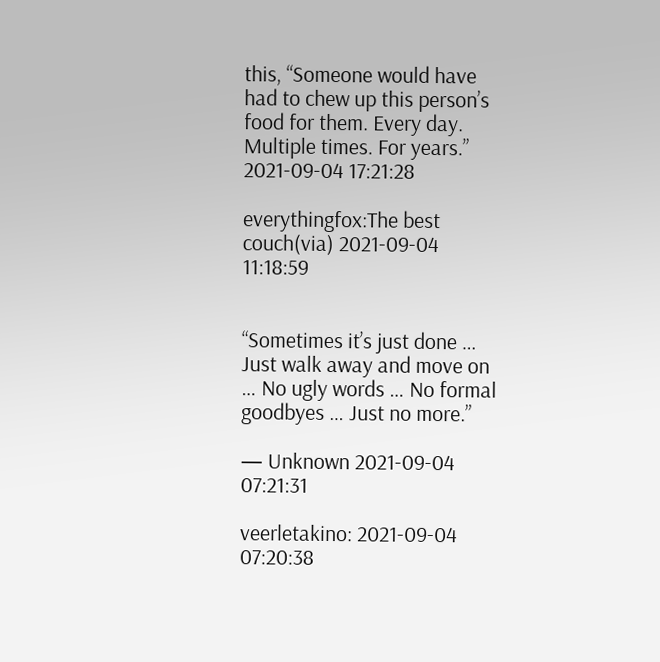this, “Someone would have had to chew up this person’s food for them. Every day. Multiple times. For years.” 2021-09-04 17:21:28

everythingfox:The best couch(via) 2021-09-04 11:18:59


“Sometimes it’s just done … Just walk away and move on … No ugly words … No formal goodbyes … Just no more.”

— Unknown 2021-09-04 07:21:31

veerletakino: 2021-09-04 07:20:38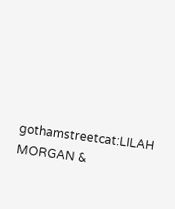gothamstreetcat:LILAH MORGAN &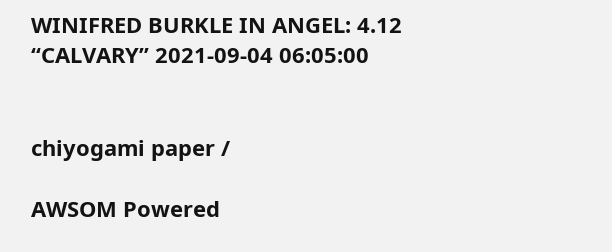WINIFRED BURKLE IN ANGEL: 4.12 “CALVARY” 2021-09-04 06:05:00


chiyogami paper /

AWSOM Powered